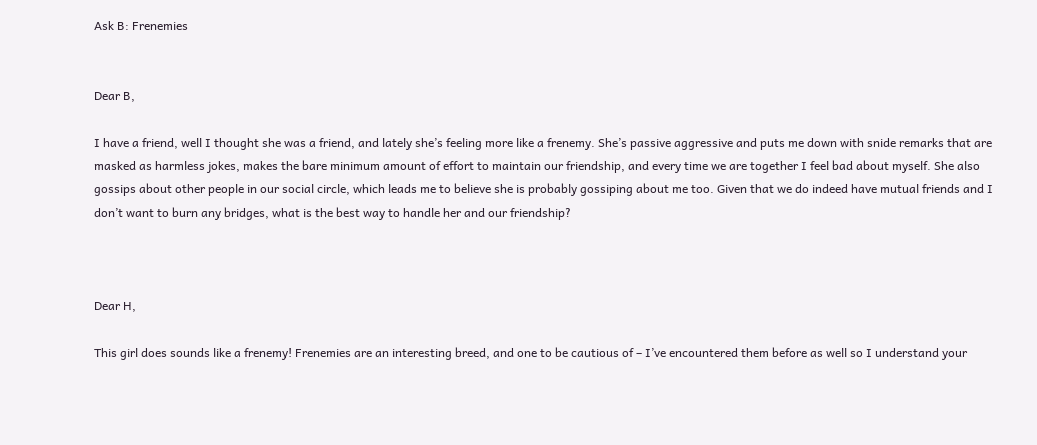Ask B: Frenemies


Dear B,

I have a friend, well I thought she was a friend, and lately she’s feeling more like a frenemy. She’s passive aggressive and puts me down with snide remarks that are masked as harmless jokes, makes the bare minimum amount of effort to maintain our friendship, and every time we are together I feel bad about myself. She also gossips about other people in our social circle, which leads me to believe she is probably gossiping about me too. Given that we do indeed have mutual friends and I don’t want to burn any bridges, what is the best way to handle her and our friendship?



Dear H,

This girl does sounds like a frenemy! Frenemies are an interesting breed, and one to be cautious of – I’ve encountered them before as well so I understand your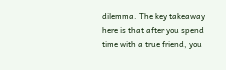dilemma. The key takeaway here is that after you spend time with a true friend, you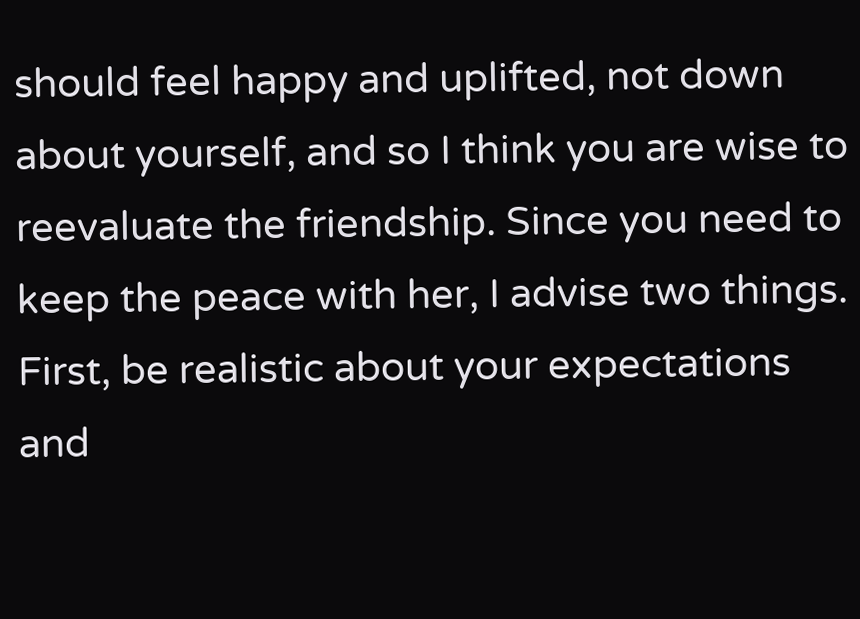should feel happy and uplifted, not down about yourself, and so I think you are wise to reevaluate the friendship. Since you need to keep the peace with her, I advise two things. First, be realistic about your expectations and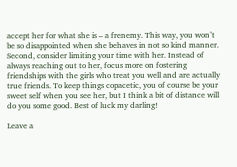accept her for what she is – a frenemy. This way, you won’t be so disappointed when she behaves in not so kind manner. Second, consider limiting your time with her. Instead of always reaching out to her, focus more on fostering friendships with the girls who treat you well and are actually true friends. To keep things copacetic, you of course be your sweet self when you see her, but I think a bit of distance will do you some good. Best of luck my darling!

Leave a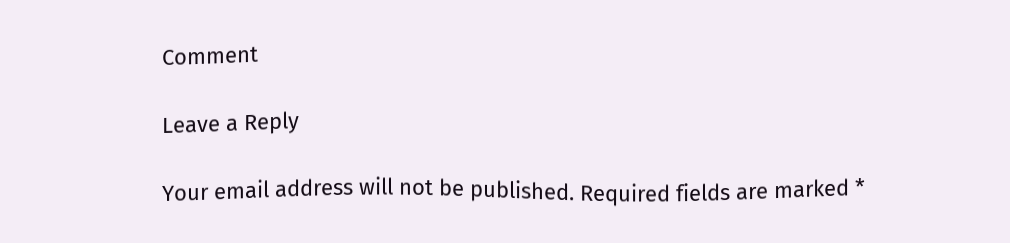Comment

Leave a Reply

Your email address will not be published. Required fields are marked *